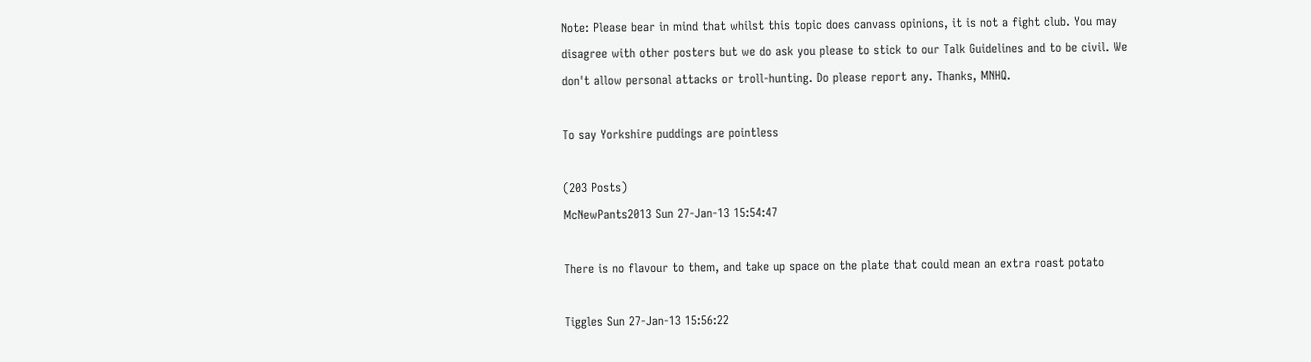Note: Please bear in mind that whilst this topic does canvass opinions, it is not a fight club. You may disagree with other posters but we do ask you please to stick to our Talk Guidelines and to be civil. We don't allow personal attacks or troll-hunting. Do please report any. Thanks, MNHQ.

To say Yorkshire puddings are pointless

(203 Posts)
McNewPants2013 Sun 27-Jan-13 15:54:47

There is no flavour to them, and take up space on the plate that could mean an extra roast potato

Tiggles Sun 27-Jan-13 15:56:22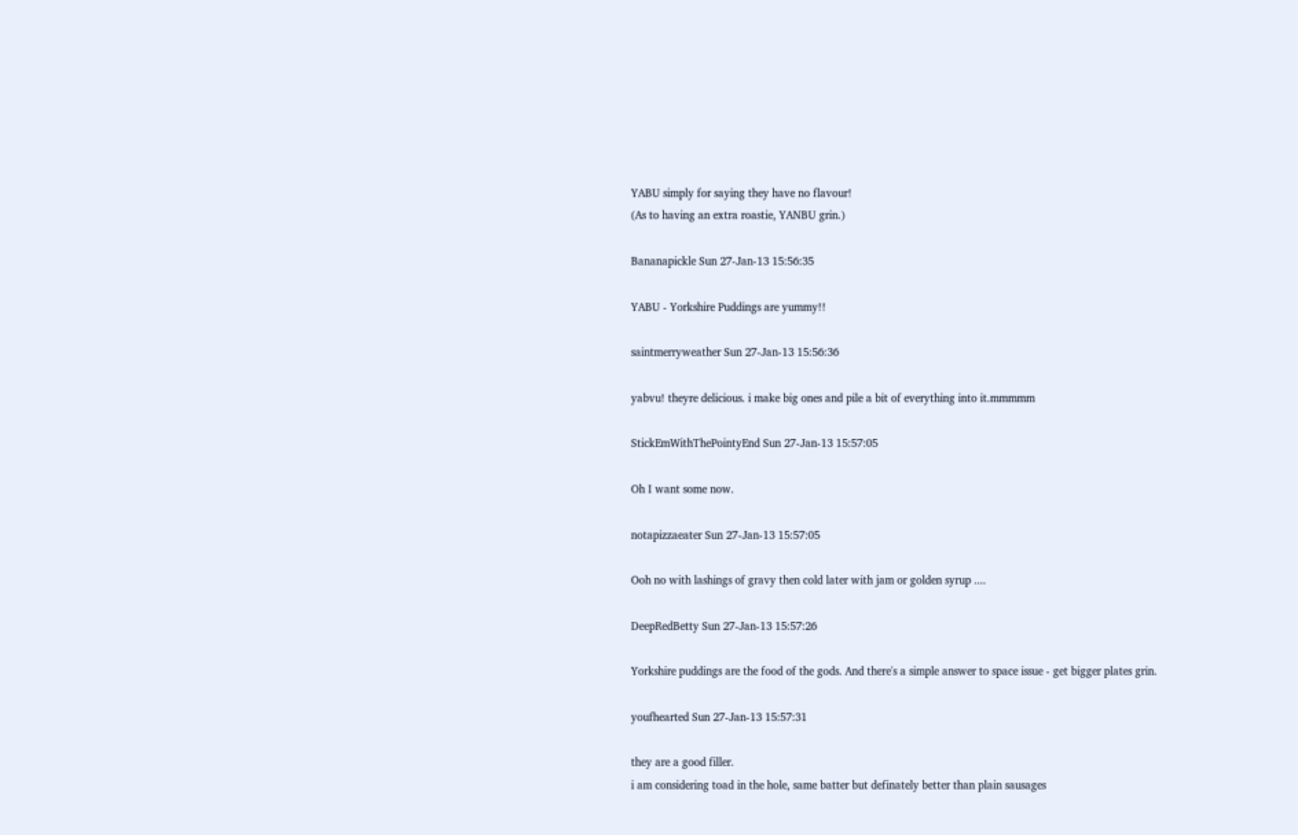YABU simply for saying they have no flavour!
(As to having an extra roastie, YANBU grin.)

Bananapickle Sun 27-Jan-13 15:56:35

YABU - Yorkshire Puddings are yummy!!

saintmerryweather Sun 27-Jan-13 15:56:36

yabvu! theyre delicious. i make big ones and pile a bit of everything into it.mmmmm

StickEmWithThePointyEnd Sun 27-Jan-13 15:57:05

Oh I want some now.

notapizzaeater Sun 27-Jan-13 15:57:05

Ooh no with lashings of gravy then cold later with jam or golden syrup ....

DeepRedBetty Sun 27-Jan-13 15:57:26

Yorkshire puddings are the food of the gods. And there's a simple answer to space issue - get bigger plates grin.

youfhearted Sun 27-Jan-13 15:57:31

they are a good filler.
i am considering toad in the hole, same batter but definately better than plain sausages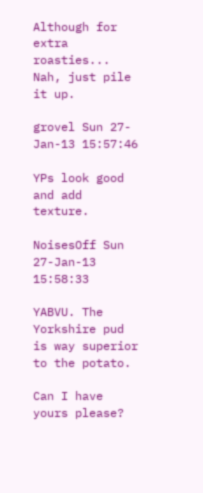Although for extra roasties... Nah, just pile it up.

grovel Sun 27-Jan-13 15:57:46

YPs look good and add texture.

NoisesOff Sun 27-Jan-13 15:58:33

YABVU. The Yorkshire pud is way superior to the potato.

Can I have yours please?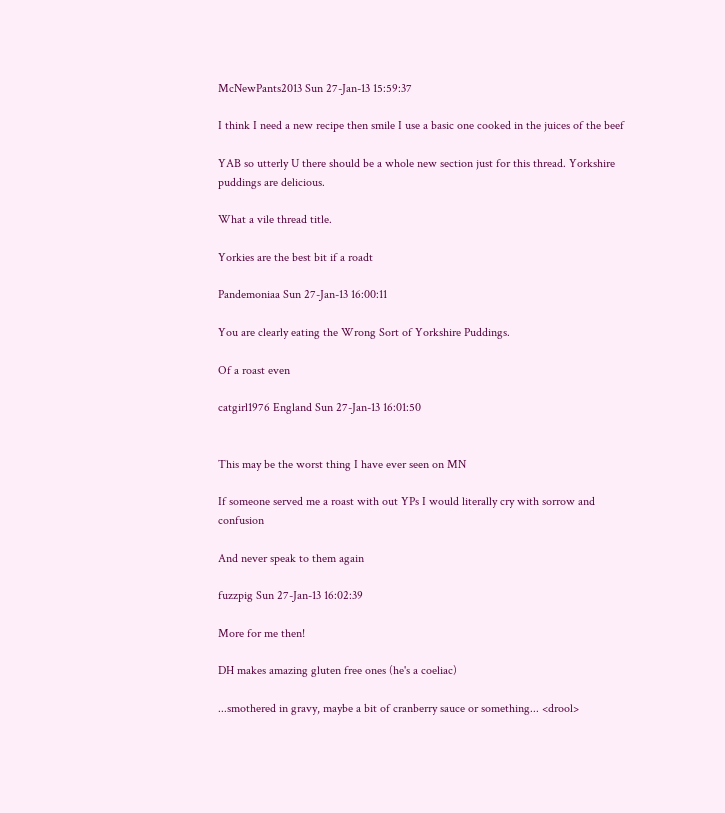McNewPants2013 Sun 27-Jan-13 15:59:37

I think I need a new recipe then smile I use a basic one cooked in the juices of the beef

YAB so utterly U there should be a whole new section just for this thread. Yorkshire puddings are delicious.

What a vile thread title.

Yorkies are the best bit if a roadt

Pandemoniaa Sun 27-Jan-13 16:00:11

You are clearly eating the Wrong Sort of Yorkshire Puddings.

Of a roast even

catgirl1976 England Sun 27-Jan-13 16:01:50


This may be the worst thing I have ever seen on MN

If someone served me a roast with out YPs I would literally cry with sorrow and confusion

And never speak to them again

fuzzpig Sun 27-Jan-13 16:02:39

More for me then!

DH makes amazing gluten free ones (he's a coeliac)

...smothered in gravy, maybe a bit of cranberry sauce or something... <drool>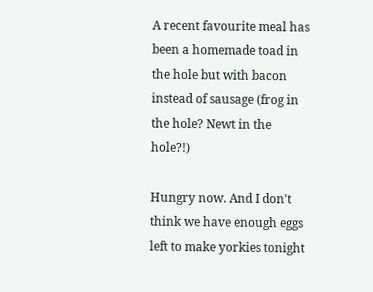A recent favourite meal has been a homemade toad in the hole but with bacon instead of sausage (frog in the hole? Newt in the hole?!)

Hungry now. And I don't think we have enough eggs left to make yorkies tonight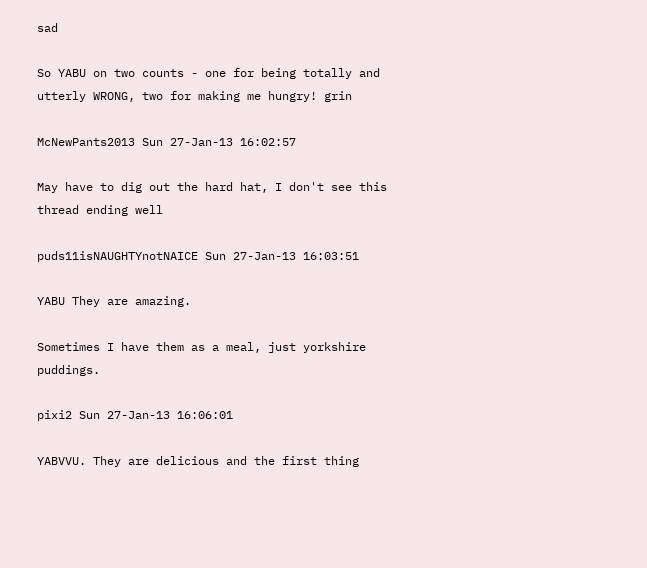sad

So YABU on two counts - one for being totally and utterly WRONG, two for making me hungry! grin

McNewPants2013 Sun 27-Jan-13 16:02:57

May have to dig out the hard hat, I don't see this thread ending well

puds11isNAUGHTYnotNAICE Sun 27-Jan-13 16:03:51

YABU They are amazing.

Sometimes I have them as a meal, just yorkshire puddings.

pixi2 Sun 27-Jan-13 16:06:01

YABVVU. They are delicious and the first thing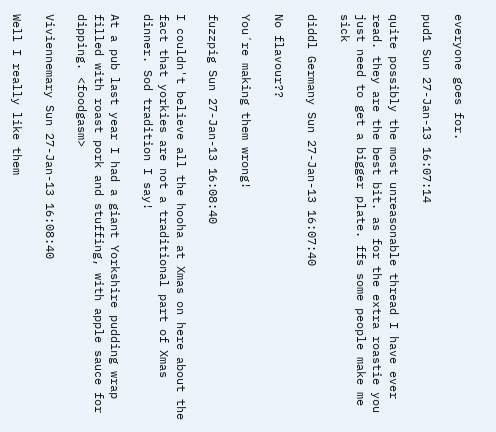everyone goes for.

pud1 Sun 27-Jan-13 16:07:14

quite possibly the most unreasonable thread I have ever read. they are the best bit. as for the extra roastie you just need to get a bigger plate. ffs some people make me sick

diddl Germany Sun 27-Jan-13 16:07:40

No flavour??

You´re making them wrong!

fuzzpig Sun 27-Jan-13 16:08:40

I couldn't believe all the hooha at Xmas on here about the fact that yorkies are not a traditional part of Xmas dinner. Sod tradition I say!

At a pub last year I had a giant Yorkshire pudding wrap filled with roast pork and stuffing, with apple sauce for dipping. <foodgasm>

Viviennemary Sun 27-Jan-13 16:08:40

Well I really like them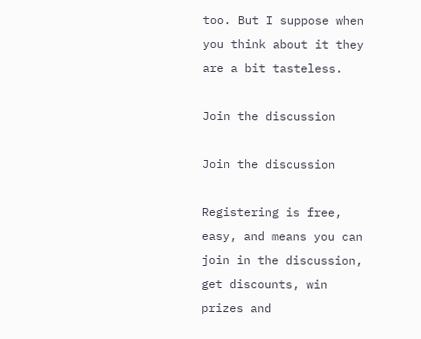too. But I suppose when you think about it they are a bit tasteless.

Join the discussion

Join the discussion

Registering is free, easy, and means you can join in the discussion, get discounts, win prizes and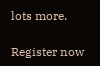lots more.

Register now